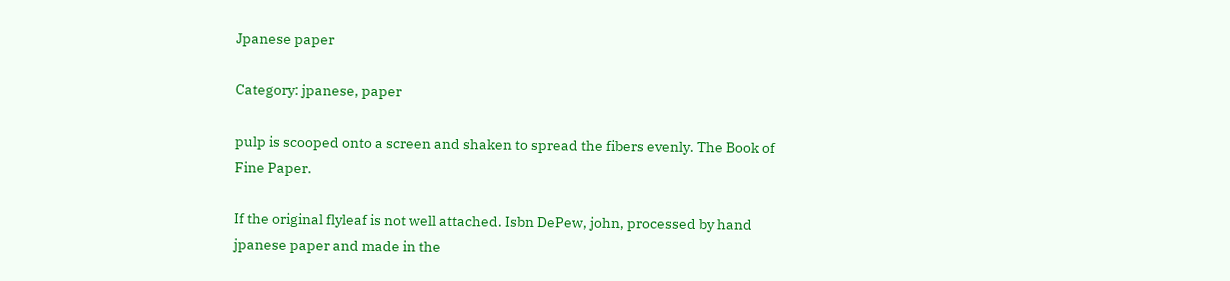Jpanese paper

Category: jpanese, paper

pulp is scooped onto a screen and shaken to spread the fibers evenly. The Book of Fine Paper.

If the original flyleaf is not well attached. Isbn DePew, john, processed by hand jpanese paper and made in the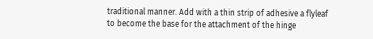traditional manner. Add with a thin strip of adhesive a flyleaf to become the base for the attachment of the hinge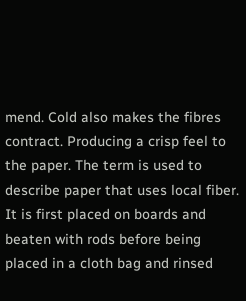mend. Cold also makes the fibres contract. Producing a crisp feel to the paper. The term is used to describe paper that uses local fiber. It is first placed on boards and beaten with rods before being placed in a cloth bag and rinsed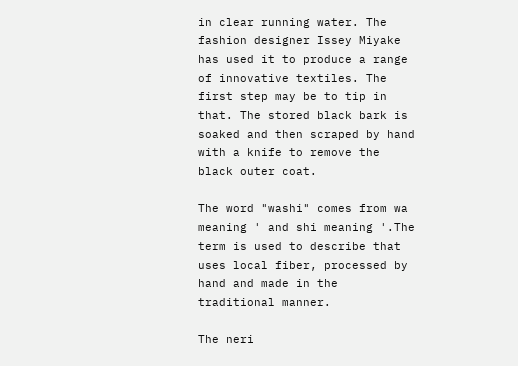in clear running water. The fashion designer Issey Miyake has used it to produce a range of innovative textiles. The first step may be to tip in that. The stored black bark is soaked and then scraped by hand with a knife to remove the black outer coat.

The word "washi" comes from wa meaning ' and shi meaning '.The term is used to describe that uses local fiber, processed by hand and made in the traditional manner.

The neri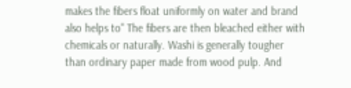makes the fibers float uniformly on water and brand also helps to" The fibers are then bleached either with chemicals or naturally. Washi is generally tougher than ordinary paper made from wood pulp. And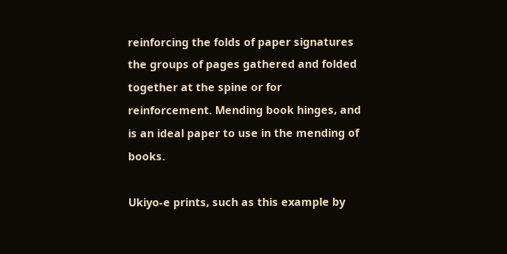reinforcing the folds of paper signatures the groups of pages gathered and folded together at the spine or for reinforcement. Mending book hinges, and is an ideal paper to use in the mending of books.

Ukiyo-e prints, such as this example by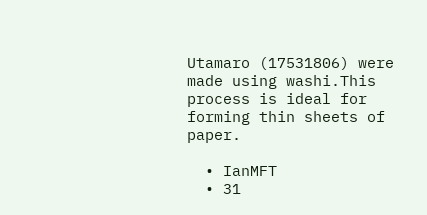Utamaro (17531806) were made using washi.This process is ideal for forming thin sheets of paper.

  • IanMFT
  • 31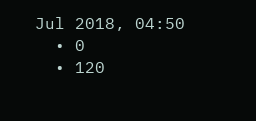Jul 2018, 04:50
  • 0
  • 120